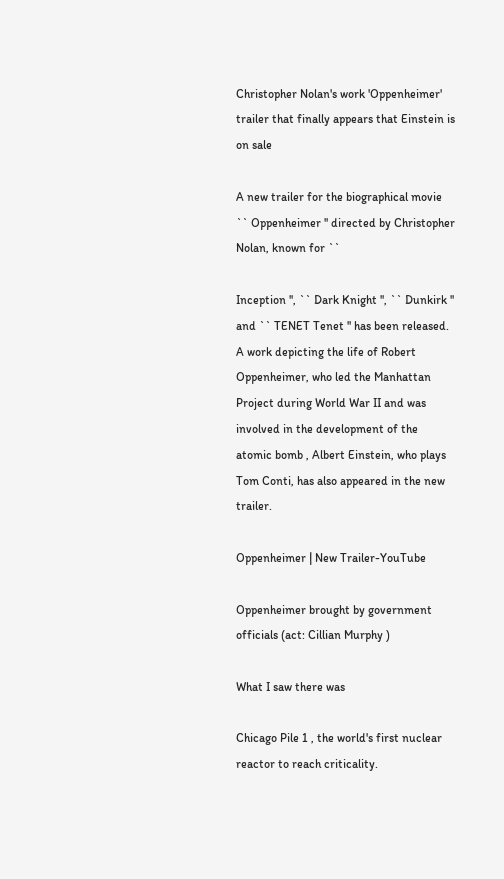Christopher Nolan's work 'Oppenheimer' trailer that finally appears that Einstein is on sale

A new trailer for the biographical movie `` Oppenheimer '' directed by Christopher Nolan, known for ``

Inception '', `` Dark Knight '', `` Dunkirk '' and `` TENET Tenet '' has been released. A work depicting the life of Robert Oppenheimer, who led the Manhattan Project during World War II and was involved in the development of the atomic bomb , Albert Einstein, who plays Tom Conti, has also appeared in the new trailer.

Oppenheimer | New Trailer-YouTube

Oppenheimer brought by government officials (act: Cillian Murphy )

What I saw there was

Chicago Pile 1 , the world's first nuclear reactor to reach criticality.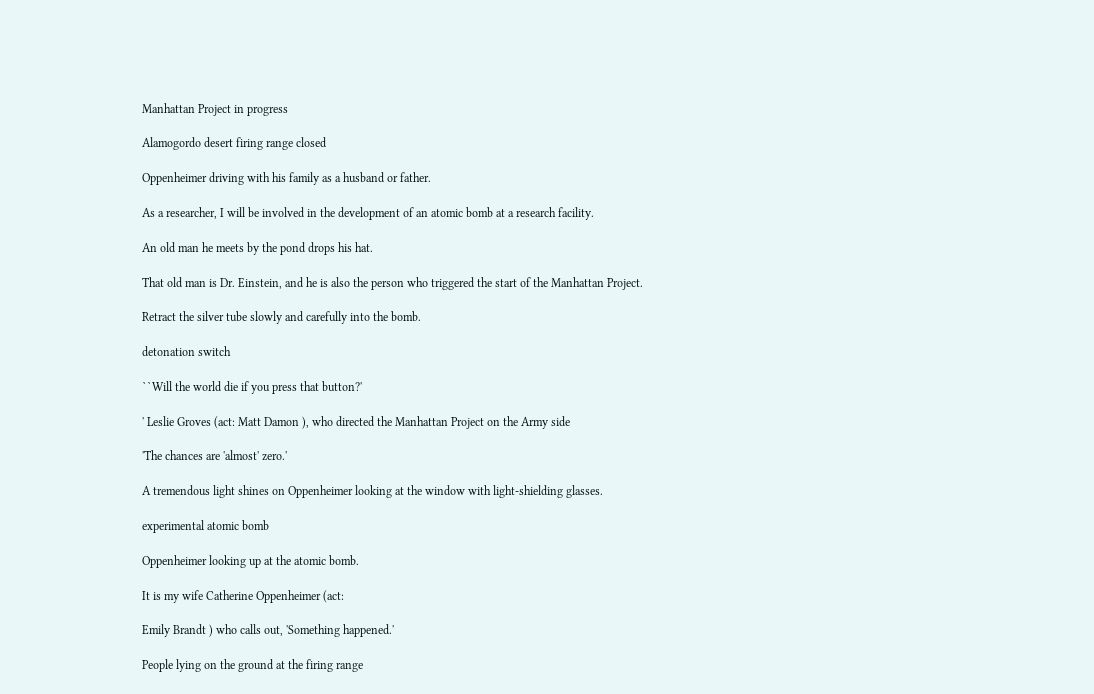Manhattan Project in progress

Alamogordo desert firing range closed

Oppenheimer driving with his family as a husband or father.

As a researcher, I will be involved in the development of an atomic bomb at a research facility.

An old man he meets by the pond drops his hat.

That old man is Dr. Einstein, and he is also the person who triggered the start of the Manhattan Project.

Retract the silver tube slowly and carefully into the bomb.

detonation switch

``Will the world die if you press that button?'

' Leslie Groves (act: Matt Damon ), who directed the Manhattan Project on the Army side

'The chances are 'almost' zero.'

A tremendous light shines on Oppenheimer looking at the window with light-shielding glasses.

experimental atomic bomb

Oppenheimer looking up at the atomic bomb.

It is my wife Catherine Oppenheimer (act:

Emily Brandt ) who calls out, 'Something happened.'

People lying on the ground at the firing range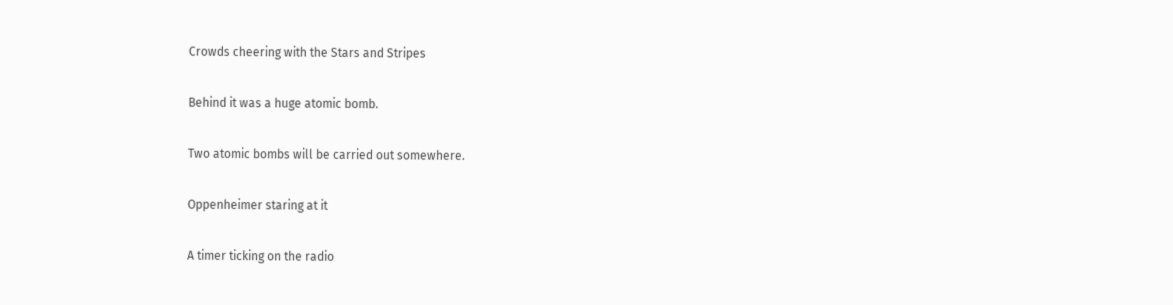Crowds cheering with the Stars and Stripes

Behind it was a huge atomic bomb.

Two atomic bombs will be carried out somewhere.

Oppenheimer staring at it

A timer ticking on the radio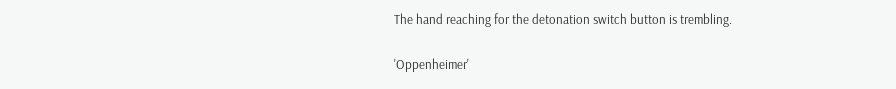The hand reaching for the detonation switch button is trembling.

'Oppenheimer'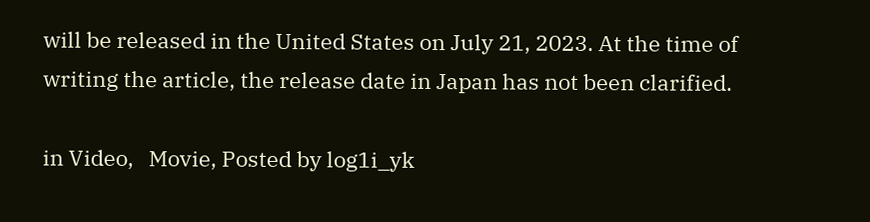will be released in the United States on July 21, 2023. At the time of writing the article, the release date in Japan has not been clarified.

in Video,   Movie, Posted by log1i_yk